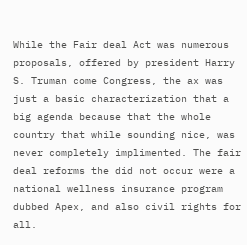While the Fair deal Act was numerous proposals, offered by president Harry S. Truman come Congress, the ax was just a basic characterization that a big agenda because that the whole country that while sounding nice, was never completely implimented. The fair deal reforms the did not occur were a national wellness insurance program dubbed Apex, and also civil rights for all.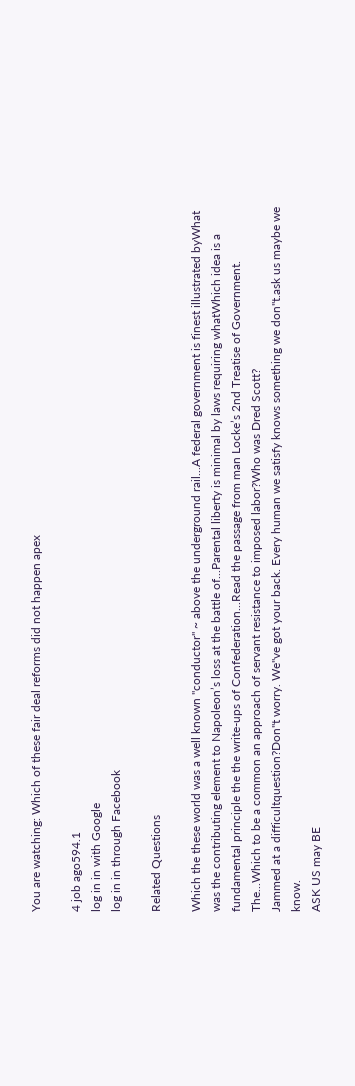You are watching: Which of these fair deal reforms did not happen apex

4 job ago594.1
log in in with Google
log in in through Facebook

Related Questions

Which the these world was a well known "conductor" ~ above the underground rail...A federal government is finest illustrated byWhat was the contributing element to Napoleon’s loss at the battle of...Parental liberty is minimal by laws requiring whatWhich idea is a fundamental principle the the write-ups of Confederation...Read the passage from man Locke’s 2nd Treatise of Government. The...Which to be a common an approach of servant resistance to imposed labor?Who was Dred Scott?
Jammed at a difficultquestion?Don"t worry. We"ve got your back. Every human we satisfy knows something we don"t.ask us maybe we know.
ASK US may BE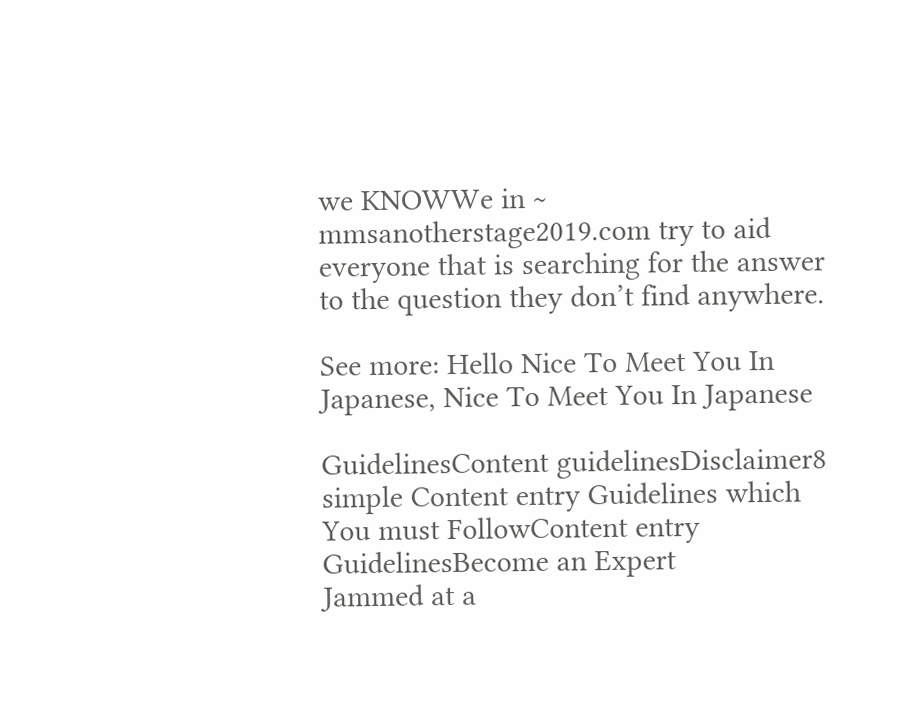we KNOWWe in ~ mmsanotherstage2019.com try to aid everyone that is searching for the answer to the question they don’t find anywhere.

See more: Hello Nice To Meet You In Japanese, Nice To Meet You In Japanese

GuidelinesContent guidelinesDisclaimer8 simple Content entry Guidelines which You must FollowContent entry GuidelinesBecome an Expert
Jammed at a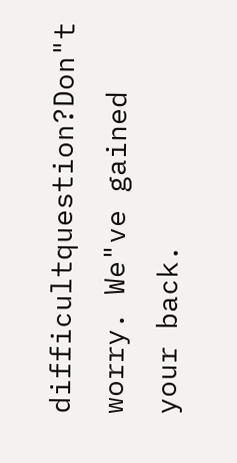difficultquestion?Don"t worry. We"ve gained your back.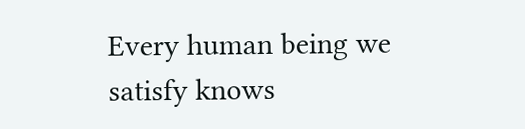Every human being we satisfy knows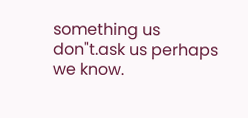something us don"t.ask us perhaps we know.